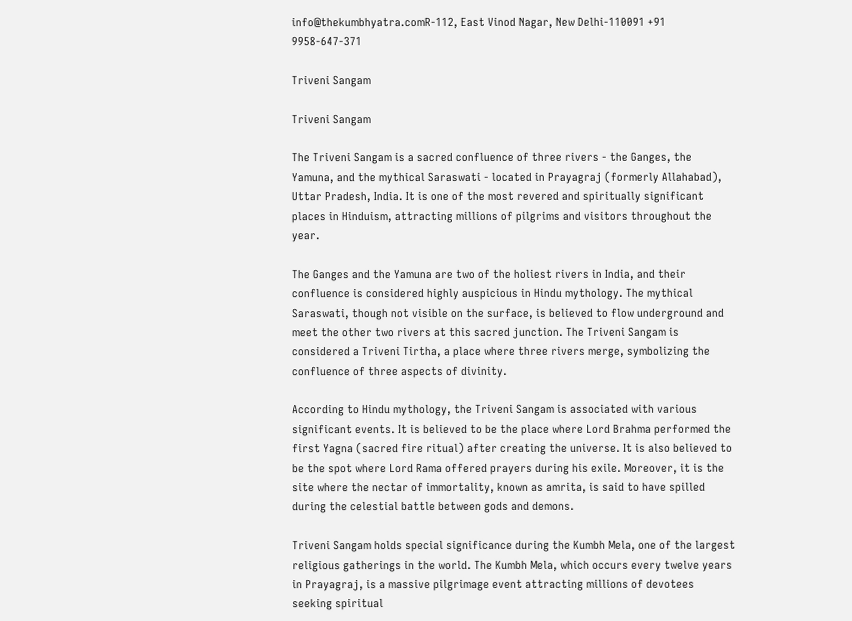info@thekumbhyatra.comR-112, East Vinod Nagar, New Delhi-110091 +91 9958-647-371

Triveni Sangam

Triveni Sangam

The Triveni Sangam is a sacred confluence of three rivers - the Ganges, the Yamuna, and the mythical Saraswati - located in Prayagraj (formerly Allahabad), Uttar Pradesh, India. It is one of the most revered and spiritually significant places in Hinduism, attracting millions of pilgrims and visitors throughout the year.

The Ganges and the Yamuna are two of the holiest rivers in India, and their confluence is considered highly auspicious in Hindu mythology. The mythical Saraswati, though not visible on the surface, is believed to flow underground and meet the other two rivers at this sacred junction. The Triveni Sangam is considered a Triveni Tirtha, a place where three rivers merge, symbolizing the confluence of three aspects of divinity.

According to Hindu mythology, the Triveni Sangam is associated with various significant events. It is believed to be the place where Lord Brahma performed the first Yagna (sacred fire ritual) after creating the universe. It is also believed to be the spot where Lord Rama offered prayers during his exile. Moreover, it is the site where the nectar of immortality, known as amrita, is said to have spilled during the celestial battle between gods and demons.

Triveni Sangam holds special significance during the Kumbh Mela, one of the largest religious gatherings in the world. The Kumbh Mela, which occurs every twelve years in Prayagraj, is a massive pilgrimage event attracting millions of devotees seeking spiritual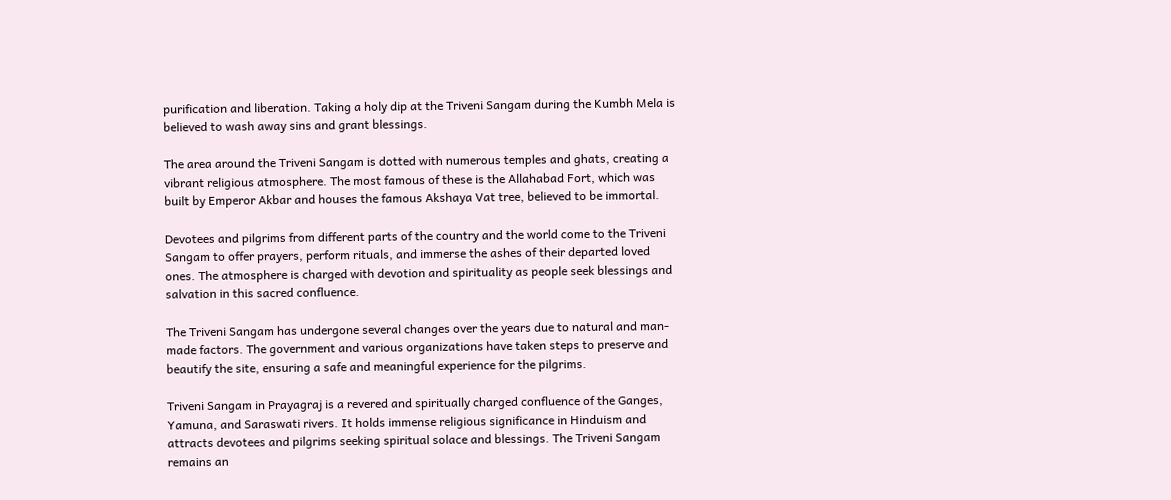purification and liberation. Taking a holy dip at the Triveni Sangam during the Kumbh Mela is believed to wash away sins and grant blessings.

The area around the Triveni Sangam is dotted with numerous temples and ghats, creating a vibrant religious atmosphere. The most famous of these is the Allahabad Fort, which was built by Emperor Akbar and houses the famous Akshaya Vat tree, believed to be immortal.

Devotees and pilgrims from different parts of the country and the world come to the Triveni Sangam to offer prayers, perform rituals, and immerse the ashes of their departed loved ones. The atmosphere is charged with devotion and spirituality as people seek blessings and salvation in this sacred confluence.

The Triveni Sangam has undergone several changes over the years due to natural and man-made factors. The government and various organizations have taken steps to preserve and beautify the site, ensuring a safe and meaningful experience for the pilgrims.

Triveni Sangam in Prayagraj is a revered and spiritually charged confluence of the Ganges, Yamuna, and Saraswati rivers. It holds immense religious significance in Hinduism and attracts devotees and pilgrims seeking spiritual solace and blessings. The Triveni Sangam remains an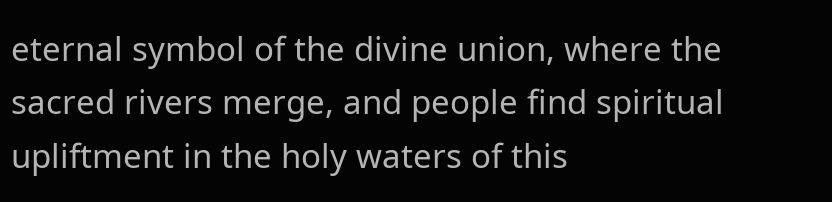eternal symbol of the divine union, where the sacred rivers merge, and people find spiritual upliftment in the holy waters of this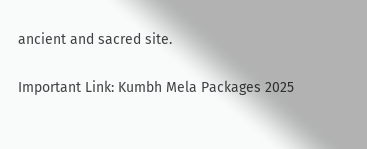ancient and sacred site.

Important Link: Kumbh Mela Packages 2025